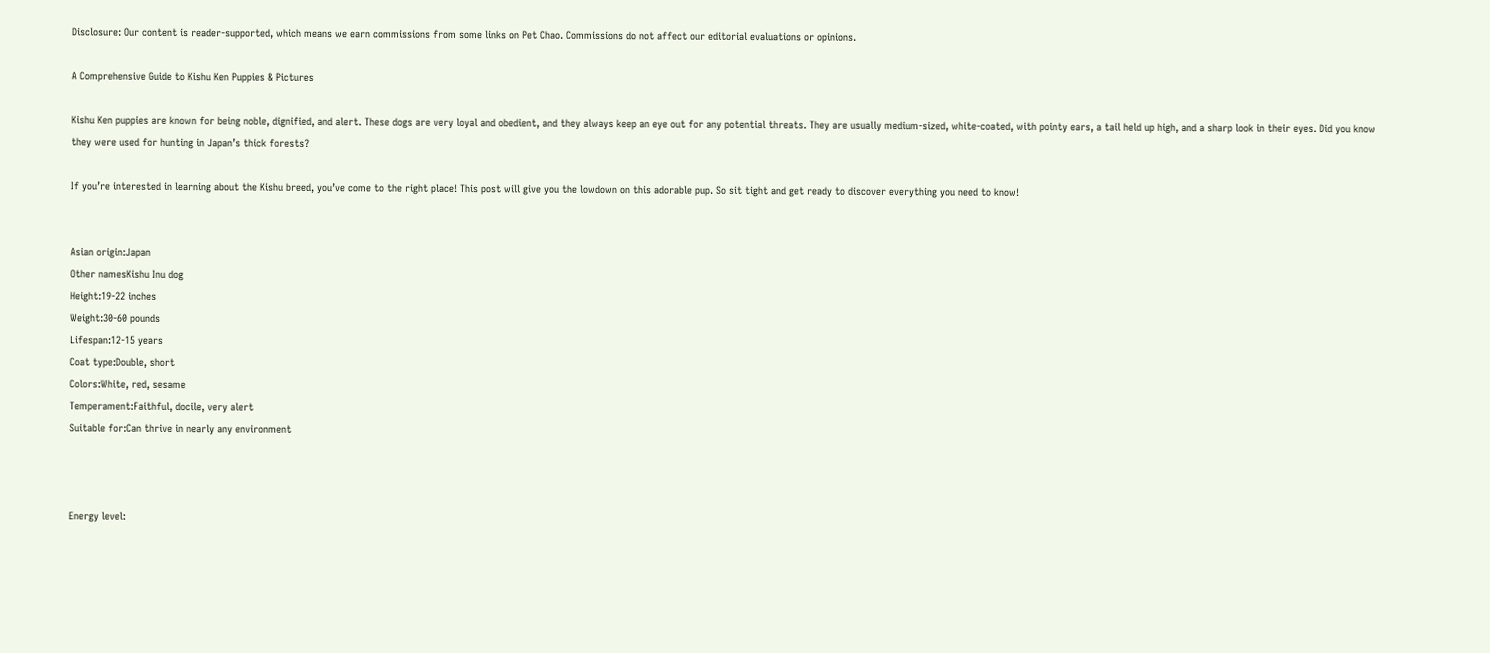Disclosure: Our content is reader-supported, which means we earn commissions from some links on Pet Chao. Commissions do not affect our editorial evaluations or opinions.

A Comprehensive Guide to Kishu Ken Puppies & Pictures

Kishu Ken puppies are known for being noble, dignified, and alert. These dogs are very loyal and obedient, and they always keep an eye out for any potential threats. They are usually medium-sized, white-coated, with pointy ears, a tail held up high, and a sharp look in their eyes. Did you know they were used for hunting in Japan’s thick forests?

If you’re interested in learning about the Kishu breed, you’ve come to the right place! This post will give you the lowdown on this adorable pup. So sit tight and get ready to discover everything you need to know!


Asian origin:Japan
Other namesKishu Inu dog
Height:19-22 inches
Weight:30-60 pounds
Lifespan:12-15 years
Coat type:Double, short
Colors:White, red, sesame
Temperament:Faithful, docile, very alert
Suitable for:Can thrive in nearly any environment



Energy level: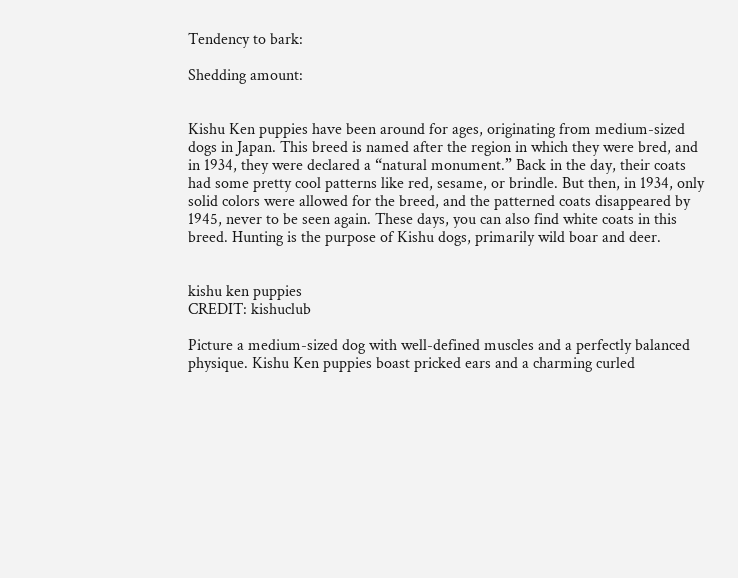Tendency to bark:

Shedding amount:


Kishu Ken puppies have been around for ages, originating from medium-sized dogs in Japan. This breed is named after the region in which they were bred, and in 1934, they were declared a “natural monument.” Back in the day, their coats had some pretty cool patterns like red, sesame, or brindle. But then, in 1934, only solid colors were allowed for the breed, and the patterned coats disappeared by 1945, never to be seen again. These days, you can also find white coats in this breed. Hunting is the purpose of Kishu dogs, primarily wild boar and deer.


kishu ken puppies
CREDIT: kishuclub

Picture a medium-sized dog with well-defined muscles and a perfectly balanced physique. Kishu Ken puppies boast pricked ears and a charming curled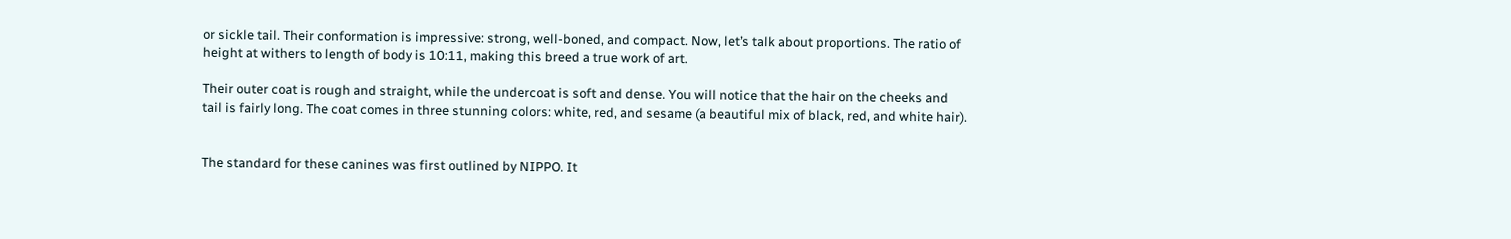or sickle tail. Their conformation is impressive: strong, well-boned, and compact. Now, let’s talk about proportions. The ratio of height at withers to length of body is 10:11, making this breed a true work of art.

Their outer coat is rough and straight, while the undercoat is soft and dense. You will notice that the hair on the cheeks and tail is fairly long. The coat comes in three stunning colors: white, red, and sesame (a beautiful mix of black, red, and white hair).


The standard for these canines was first outlined by NIPPO. It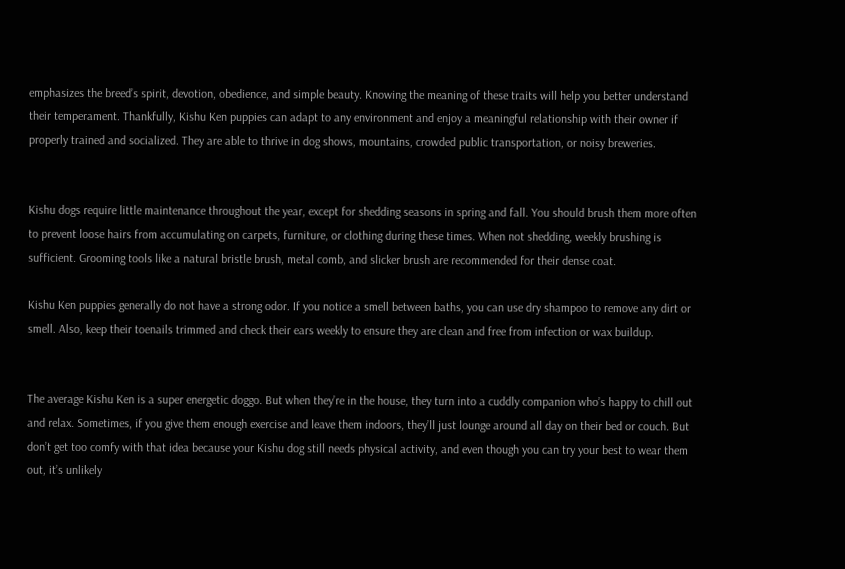emphasizes the breed’s spirit, devotion, obedience, and simple beauty. Knowing the meaning of these traits will help you better understand their temperament. Thankfully, Kishu Ken puppies can adapt to any environment and enjoy a meaningful relationship with their owner if properly trained and socialized. They are able to thrive in dog shows, mountains, crowded public transportation, or noisy breweries.


Kishu dogs require little maintenance throughout the year, except for shedding seasons in spring and fall. You should brush them more often to prevent loose hairs from accumulating on carpets, furniture, or clothing during these times. When not shedding, weekly brushing is sufficient. Grooming tools like a natural bristle brush, metal comb, and slicker brush are recommended for their dense coat.

Kishu Ken puppies generally do not have a strong odor. If you notice a smell between baths, you can use dry shampoo to remove any dirt or smell. Also, keep their toenails trimmed and check their ears weekly to ensure they are clean and free from infection or wax buildup.


The average Kishu Ken is a super energetic doggo. But when they’re in the house, they turn into a cuddly companion who’s happy to chill out and relax. Sometimes, if you give them enough exercise and leave them indoors, they’ll just lounge around all day on their bed or couch. But don’t get too comfy with that idea because your Kishu dog still needs physical activity, and even though you can try your best to wear them out, it’s unlikely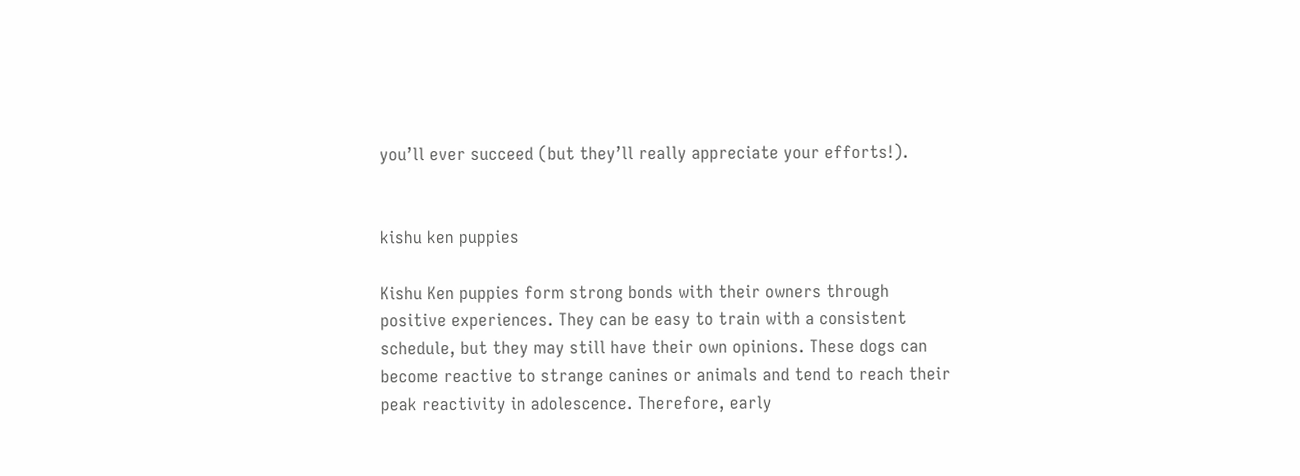you’ll ever succeed (but they’ll really appreciate your efforts!).


kishu ken puppies

Kishu Ken puppies form strong bonds with their owners through positive experiences. They can be easy to train with a consistent schedule, but they may still have their own opinions. These dogs can become reactive to strange canines or animals and tend to reach their peak reactivity in adolescence. Therefore, early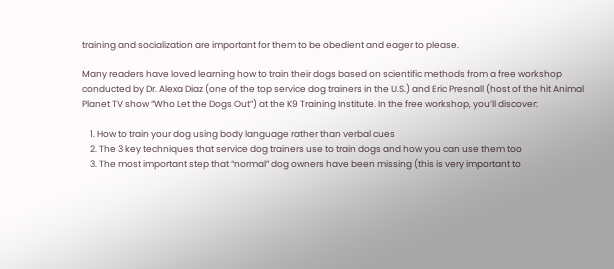training and socialization are important for them to be obedient and eager to please.

Many readers have loved learning how to train their dogs based on scientific methods from a free workshop conducted by Dr. Alexa Diaz (one of the top service dog trainers in the U.S.) and Eric Presnall (host of the hit Animal Planet TV show “Who Let the Dogs Out”) at the K9 Training Institute. In the free workshop, you’ll discover:

    1. How to train your dog using body language rather than verbal cues
    2. The 3 key techniques that service dog trainers use to train dogs and how you can use them too
    3. The most important step that “normal” dog owners have been missing (this is very important to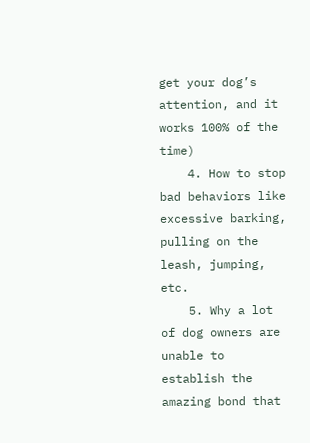get your dog’s attention, and it works 100% of the time)
    4. How to stop bad behaviors like excessive barking, pulling on the leash, jumping, etc.
    5. Why a lot of dog owners are unable to establish the amazing bond that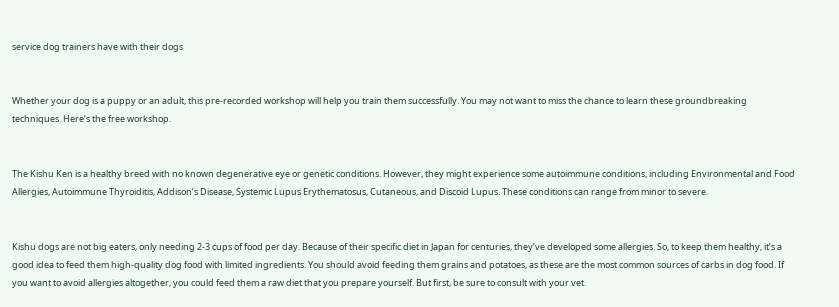service dog trainers have with their dogs


Whether your dog is a puppy or an adult, this pre-recorded workshop will help you train them successfully. You may not want to miss the chance to learn these groundbreaking techniques. Here’s the free workshop.


The Kishu Ken is a healthy breed with no known degenerative eye or genetic conditions. However, they might experience some autoimmune conditions, including Environmental and Food Allergies, Autoimmune Thyroiditis, Addison’s Disease, Systemic Lupus Erythematosus, Cutaneous, and Discoid Lupus. These conditions can range from minor to severe.


Kishu dogs are not big eaters, only needing 2-3 cups of food per day. Because of their specific diet in Japan for centuries, they’ve developed some allergies. So, to keep them healthy, it’s a good idea to feed them high-quality dog food with limited ingredients. You should avoid feeding them grains and potatoes, as these are the most common sources of carbs in dog food. If you want to avoid allergies altogether, you could feed them a raw diet that you prepare yourself. But first, be sure to consult with your vet.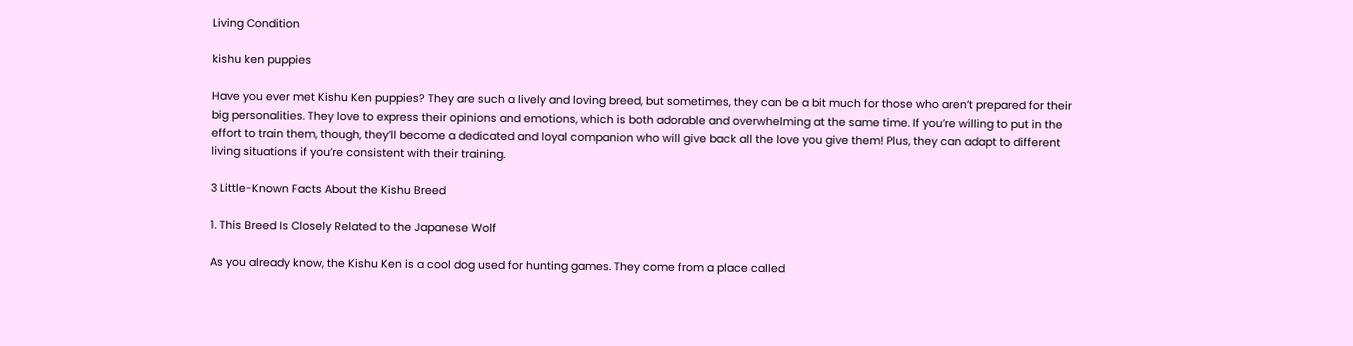Living Condition

kishu ken puppies

Have you ever met Kishu Ken puppies? They are such a lively and loving breed, but sometimes, they can be a bit much for those who aren’t prepared for their big personalities. They love to express their opinions and emotions, which is both adorable and overwhelming at the same time. If you’re willing to put in the effort to train them, though, they’ll become a dedicated and loyal companion who will give back all the love you give them! Plus, they can adapt to different living situations if you’re consistent with their training.

3 Little-Known Facts About the Kishu Breed

1. This Breed Is Closely Related to the Japanese Wolf

As you already know, the Kishu Ken is a cool dog used for hunting games. They come from a place called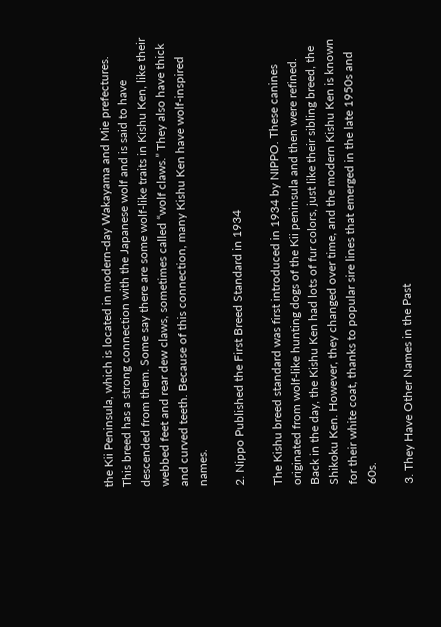the Kii Peninsula, which is located in modern-day Wakayama and Mie prefectures. This breed has a strong connection with the Japanese wolf and is said to have descended from them. Some say there are some wolf-like traits in Kishu Ken, like their webbed feet and rear dew claws, sometimes called “wolf claws.” They also have thick and curved teeth. Because of this connection, many Kishu Ken have wolf-inspired names.

2. Nippo Published the First Breed Standard in 1934

The Kishu breed standard was first introduced in 1934 by NIPPO. These canines originated from wolf-like hunting dogs of the Kii peninsula and then were refined. Back in the day, the Kishu Ken had lots of fur colors, just like their sibling breed, the Shikoku Ken. However, they changed over time, and the modern Kishu Ken is known for their white coat, thanks to popular sire lines that emerged in the late 1950s and 60s.

3. They Have Other Names in the Past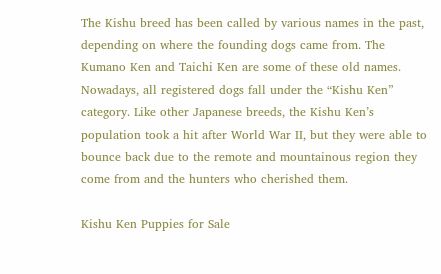The Kishu breed has been called by various names in the past, depending on where the founding dogs came from. The Kumano Ken and Taichi Ken are some of these old names. Nowadays, all registered dogs fall under the “Kishu Ken” category. Like other Japanese breeds, the Kishu Ken’s population took a hit after World War II, but they were able to bounce back due to the remote and mountainous region they come from and the hunters who cherished them.

Kishu Ken Puppies for Sale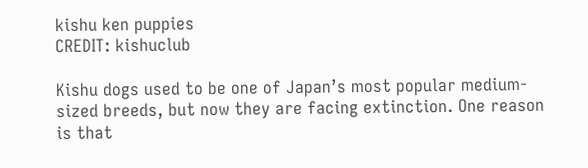kishu ken puppies
CREDIT: kishuclub

Kishu dogs used to be one of Japan’s most popular medium-sized breeds, but now they are facing extinction. One reason is that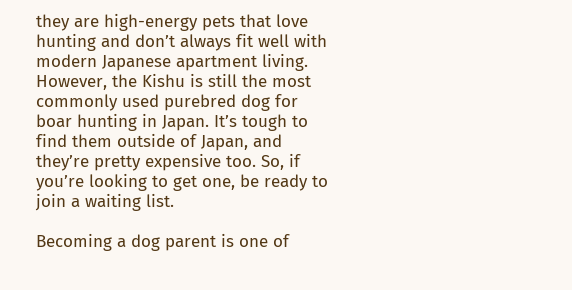they are high-energy pets that love hunting and don’t always fit well with modern Japanese apartment living. However, the Kishu is still the most commonly used purebred dog for boar hunting in Japan. It’s tough to find them outside of Japan, and they’re pretty expensive too. So, if you’re looking to get one, be ready to join a waiting list.

Becoming a dog parent is one of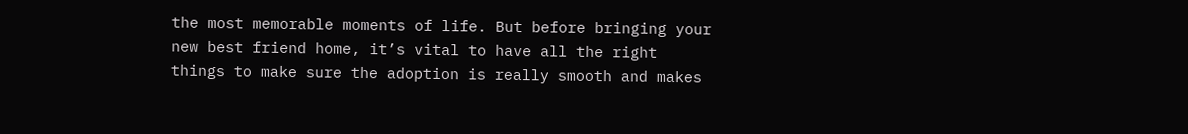the most memorable moments of life. But before bringing your new best friend home, it’s vital to have all the right things to make sure the adoption is really smooth and makes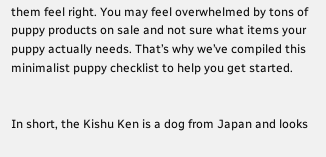them feel right. You may feel overwhelmed by tons of puppy products on sale and not sure what items your puppy actually needs. That’s why we’ve compiled this minimalist puppy checklist to help you get started.


In short, the Kishu Ken is a dog from Japan and looks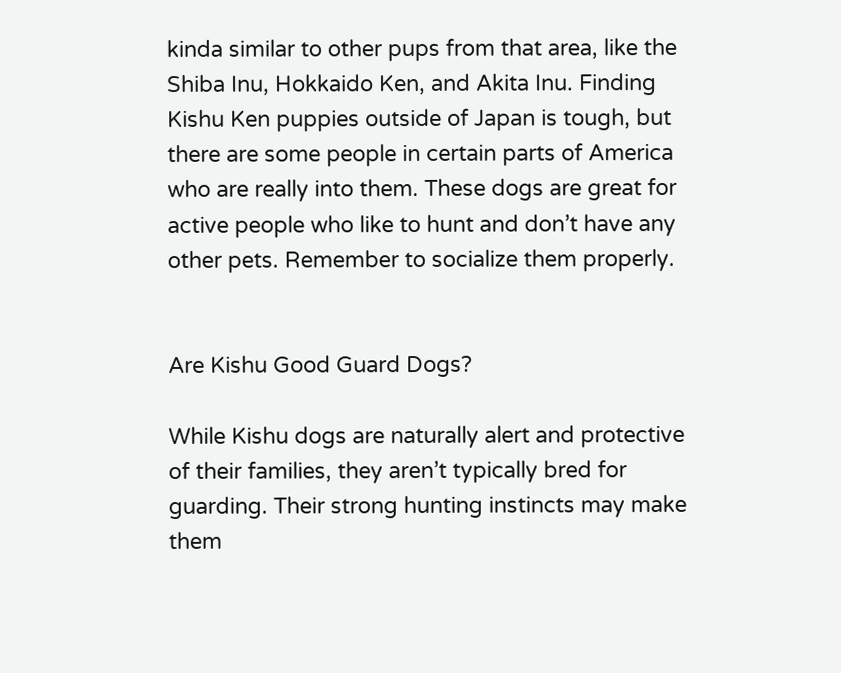kinda similar to other pups from that area, like the Shiba Inu, Hokkaido Ken, and Akita Inu. Finding Kishu Ken puppies outside of Japan is tough, but there are some people in certain parts of America who are really into them. These dogs are great for active people who like to hunt and don’t have any other pets. Remember to socialize them properly.


Are Kishu Good Guard Dogs?

While Kishu dogs are naturally alert and protective of their families, they aren’t typically bred for guarding. Their strong hunting instincts may make them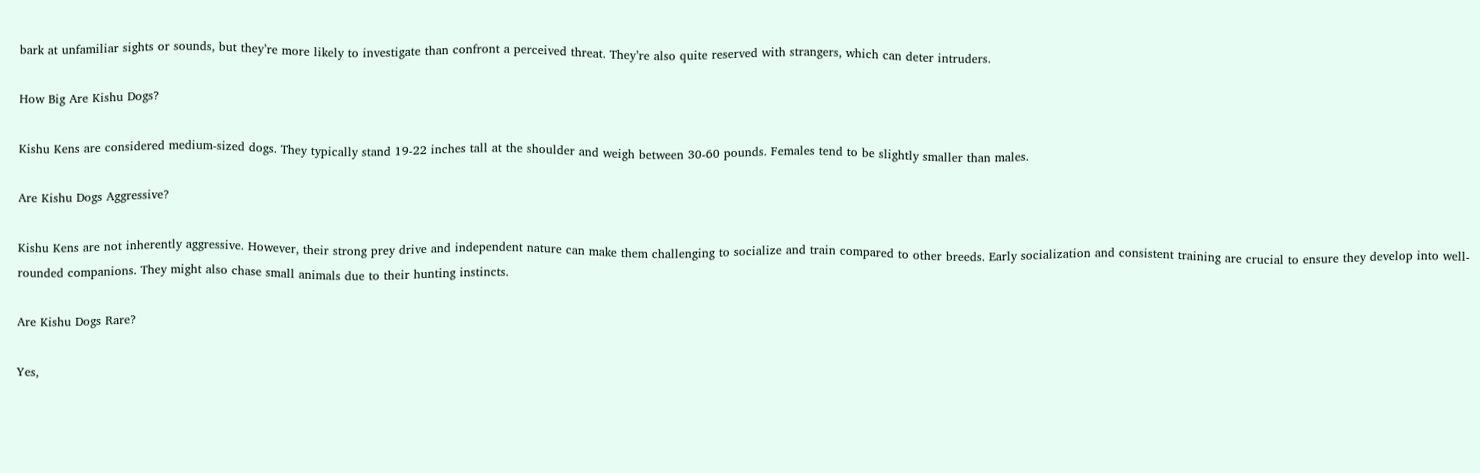bark at unfamiliar sights or sounds, but they’re more likely to investigate than confront a perceived threat. They’re also quite reserved with strangers, which can deter intruders.

How Big Are Kishu Dogs?

Kishu Kens are considered medium-sized dogs. They typically stand 19-22 inches tall at the shoulder and weigh between 30-60 pounds. Females tend to be slightly smaller than males.

Are Kishu Dogs Aggressive?

Kishu Kens are not inherently aggressive. However, their strong prey drive and independent nature can make them challenging to socialize and train compared to other breeds. Early socialization and consistent training are crucial to ensure they develop into well-rounded companions. They might also chase small animals due to their hunting instincts.

Are Kishu Dogs Rare?

Yes,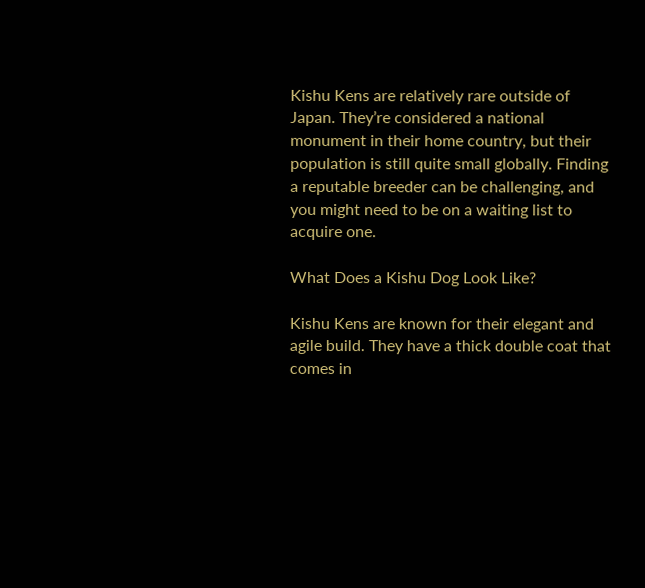Kishu Kens are relatively rare outside of Japan. They’re considered a national monument in their home country, but their population is still quite small globally. Finding a reputable breeder can be challenging, and you might need to be on a waiting list to acquire one.

What Does a Kishu Dog Look Like?

Kishu Kens are known for their elegant and agile build. They have a thick double coat that comes in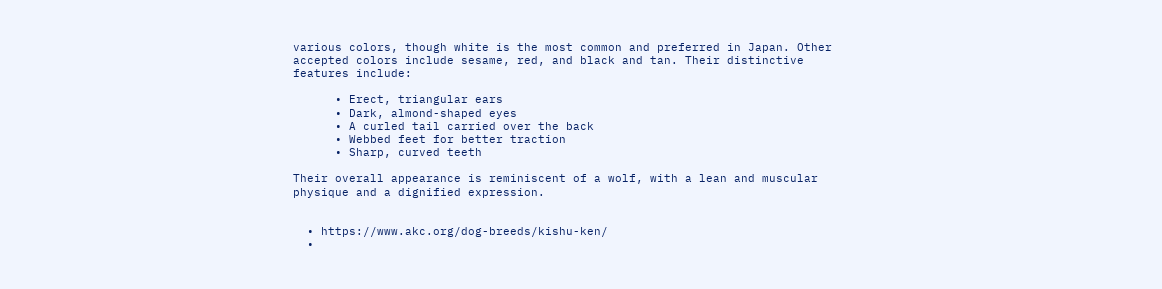various colors, though white is the most common and preferred in Japan. Other accepted colors include sesame, red, and black and tan. Their distinctive features include:

      • Erect, triangular ears
      • Dark, almond-shaped eyes
      • A curled tail carried over the back
      • Webbed feet for better traction
      • Sharp, curved teeth

Their overall appearance is reminiscent of a wolf, with a lean and muscular physique and a dignified expression.


  • https://www.akc.org/dog-breeds/kishu-ken/
  •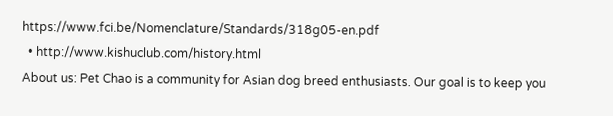https://www.fci.be/Nomenclature/Standards/318g05-en.pdf
  • http://www.kishuclub.com/history.html
About us: Pet Chao is a community for Asian dog breed enthusiasts. Our goal is to keep you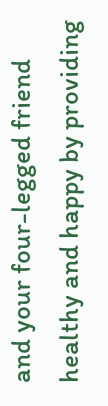and your four-legged friend healthy and happy by providing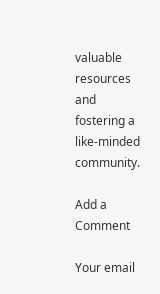valuable resources and fostering a like-minded community.

Add a Comment

Your email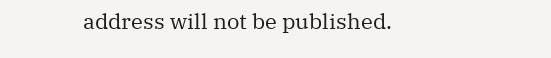address will not be published.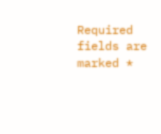Required fields are marked *